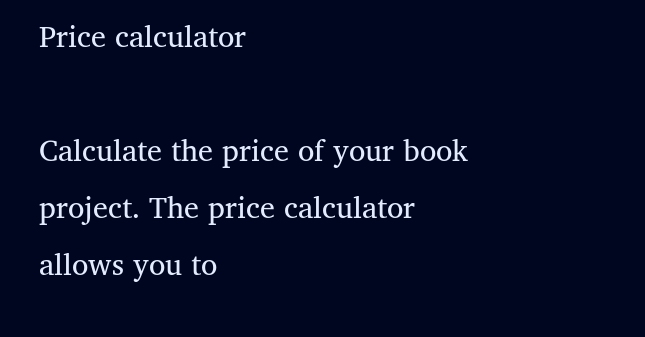Price calculator

Calculate the price of your book project. The price calculator allows you to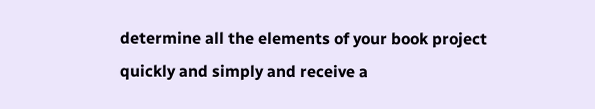determine all the elements of your book project quickly and simply and receive a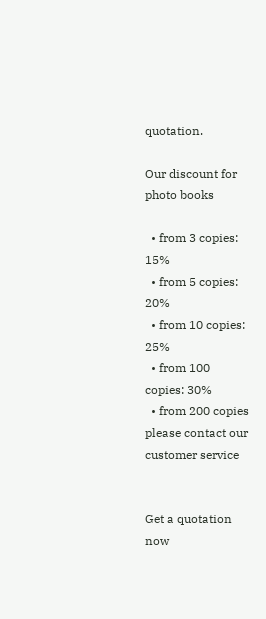quotation.

Our discount for photo books

  • from 3 copies: 15%
  • from 5 copies: 20%
  • from 10 copies: 25%
  • from 100 copies: 30%
  • from 200 copies please contact our customer service


Get a quotation now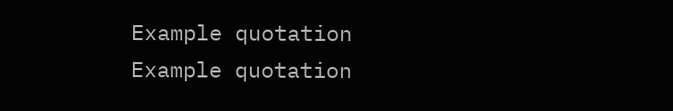Example quotation
Example quotation